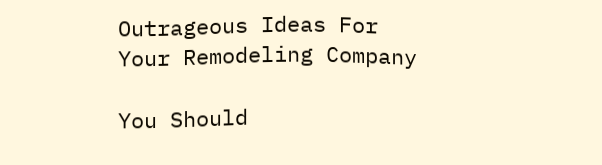Outrageous Ideas For Your Remodeling Company

You Should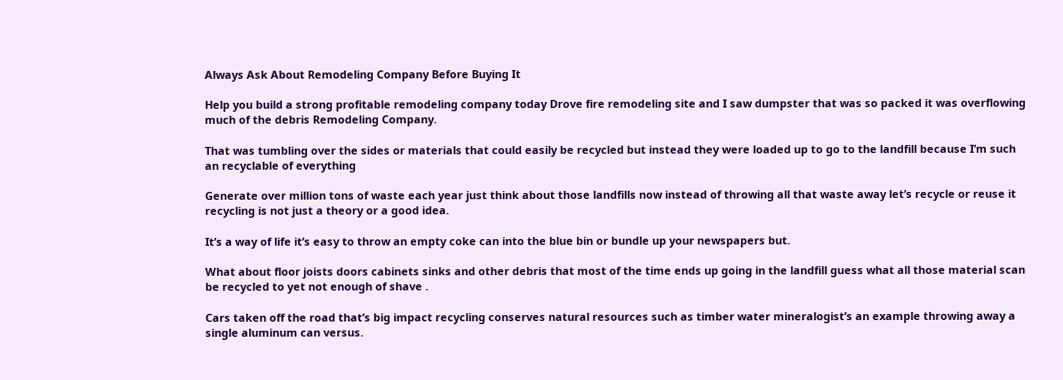Always Ask About Remodeling Company Before Buying It

Help you build a strong profitable remodeling company today Drove fire remodeling site and I saw dumpster that was so packed it was overflowing much of the debris Remodeling Company.

That was tumbling over the sides or materials that could easily be recycled but instead they were loaded up to go to the landfill because I’m such an recyclable of everything

Generate over million tons of waste each year just think about those landfills now instead of throwing all that waste away let’s recycle or reuse it recycling is not just a theory or a good idea.

It’s a way of life it’s easy to throw an empty coke can into the blue bin or bundle up your newspapers but.

What about floor joists doors cabinets sinks and other debris that most of the time ends up going in the landfill guess what all those material scan be recycled to yet not enough of shave .

Cars taken off the road that’s big impact recycling conserves natural resources such as timber water mineralogist’s an example throwing away a single aluminum can versus.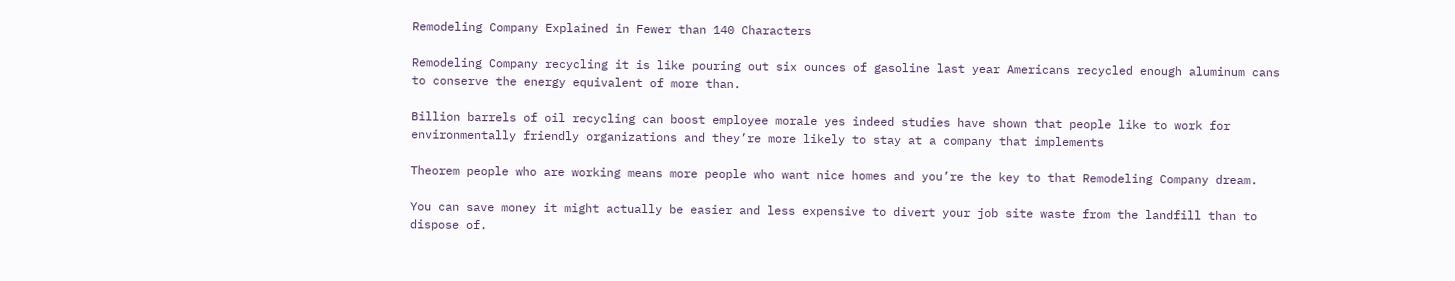Remodeling Company Explained in Fewer than 140 Characters

Remodeling Company recycling it is like pouring out six ounces of gasoline last year Americans recycled enough aluminum cans to conserve the energy equivalent of more than.

Billion barrels of oil recycling can boost employee morale yes indeed studies have shown that people like to work for environmentally friendly organizations and they’re more likely to stay at a company that implements

Theorem people who are working means more people who want nice homes and you’re the key to that Remodeling Company dream.

You can save money it might actually be easier and less expensive to divert your job site waste from the landfill than to dispose of.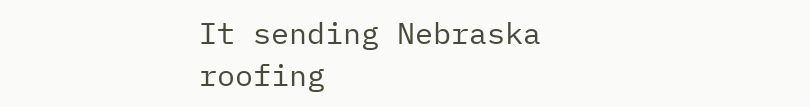It sending Nebraska roofing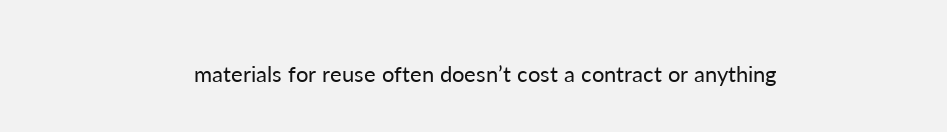materials for reuse often doesn’t cost a contract or anything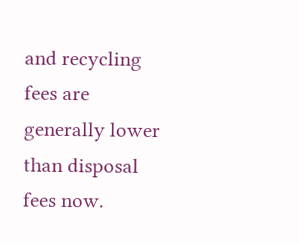and recycling fees are generally lower than disposal fees now.